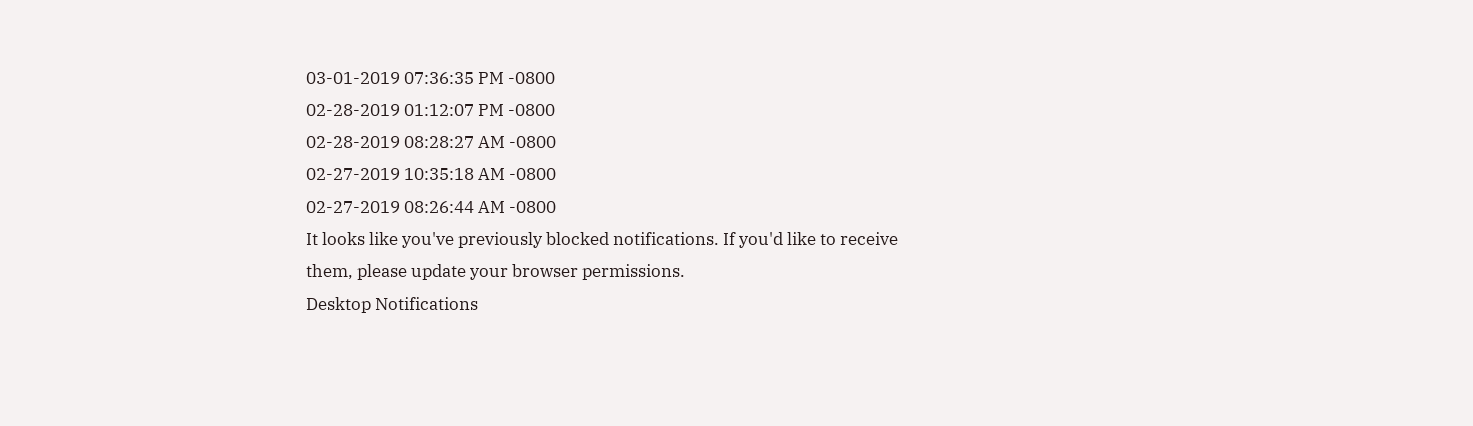03-01-2019 07:36:35 PM -0800
02-28-2019 01:12:07 PM -0800
02-28-2019 08:28:27 AM -0800
02-27-2019 10:35:18 AM -0800
02-27-2019 08:26:44 AM -0800
It looks like you've previously blocked notifications. If you'd like to receive them, please update your browser permissions.
Desktop Notifications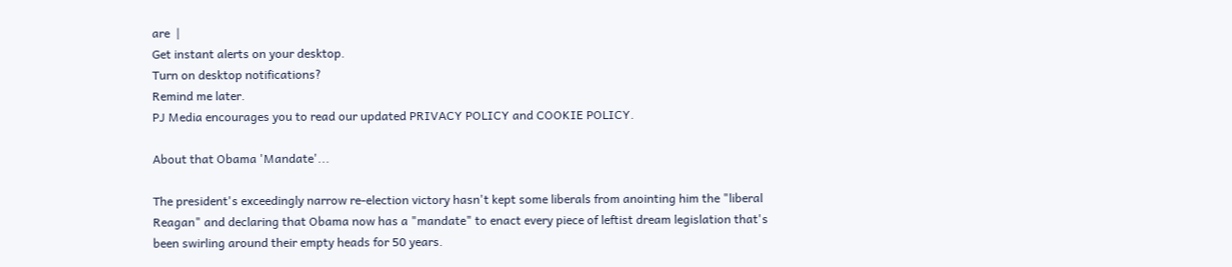are  |
Get instant alerts on your desktop.
Turn on desktop notifications?
Remind me later.
PJ Media encourages you to read our updated PRIVACY POLICY and COOKIE POLICY.

About that Obama 'Mandate'...

The president's exceedingly narrow re-election victory hasn't kept some liberals from anointing him the "liberal Reagan" and declaring that Obama now has a "mandate" to enact every piece of leftist dream legislation that's been swirling around their empty heads for 50 years.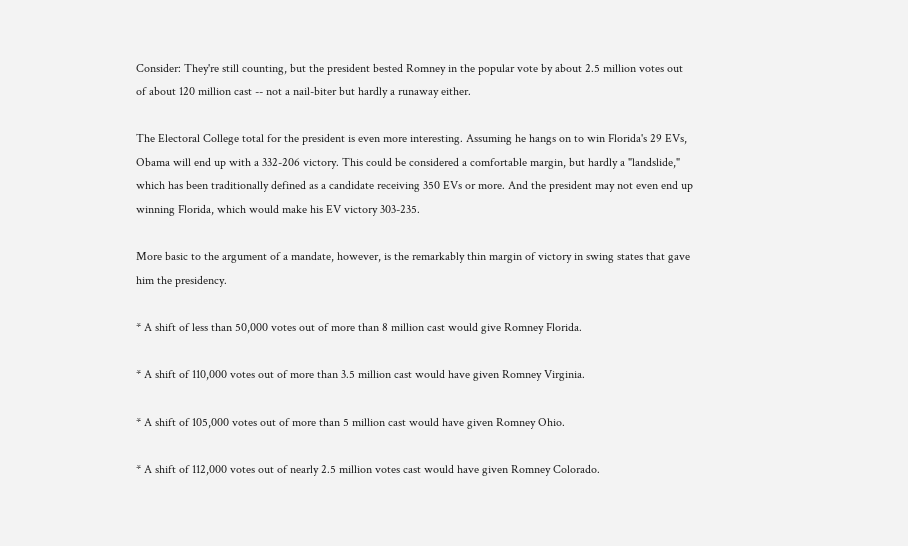Consider: They're still counting, but the president bested Romney in the popular vote by about 2.5 million votes out of about 120 million cast -- not a nail-biter but hardly a runaway either.

The Electoral College total for the president is even more interesting. Assuming he hangs on to win Florida's 29 EVs, Obama will end up with a 332-206 victory. This could be considered a comfortable margin, but hardly a "landslide," which has been traditionally defined as a candidate receiving 350 EVs or more. And the president may not even end up winning Florida, which would make his EV victory 303-235.

More basic to the argument of a mandate, however, is the remarkably thin margin of victory in swing states that gave him the presidency.

* A shift of less than 50,000 votes out of more than 8 million cast would give Romney Florida.

* A shift of 110,000 votes out of more than 3.5 million cast would have given Romney Virginia.

* A shift of 105,000 votes out of more than 5 million cast would have given Romney Ohio.

* A shift of 112,000 votes out of nearly 2.5 million votes cast would have given Romney Colorado.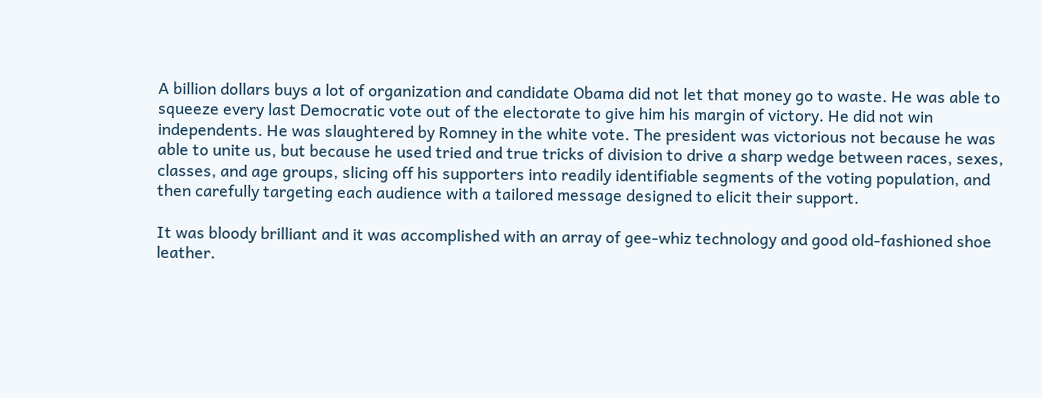A billion dollars buys a lot of organization and candidate Obama did not let that money go to waste. He was able to squeeze every last Democratic vote out of the electorate to give him his margin of victory. He did not win independents. He was slaughtered by Romney in the white vote. The president was victorious not because he was able to unite us, but because he used tried and true tricks of division to drive a sharp wedge between races, sexes, classes, and age groups, slicing off his supporters into readily identifiable segments of the voting population, and then carefully targeting each audience with a tailored message designed to elicit their support.

It was bloody brilliant and it was accomplished with an array of gee-whiz technology and good old-fashioned shoe leather.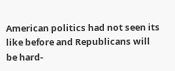American politics had not seen its like before and Republicans will be hard-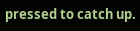pressed to catch up.